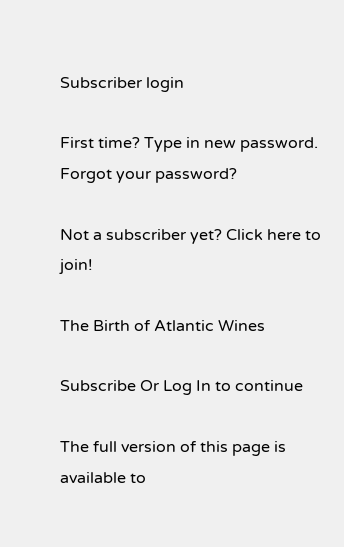Subscriber login

First time? Type in new password.
Forgot your password?

Not a subscriber yet? Click here to join!

The Birth of Atlantic Wines

Subscribe Or Log In to continue

The full version of this page is available to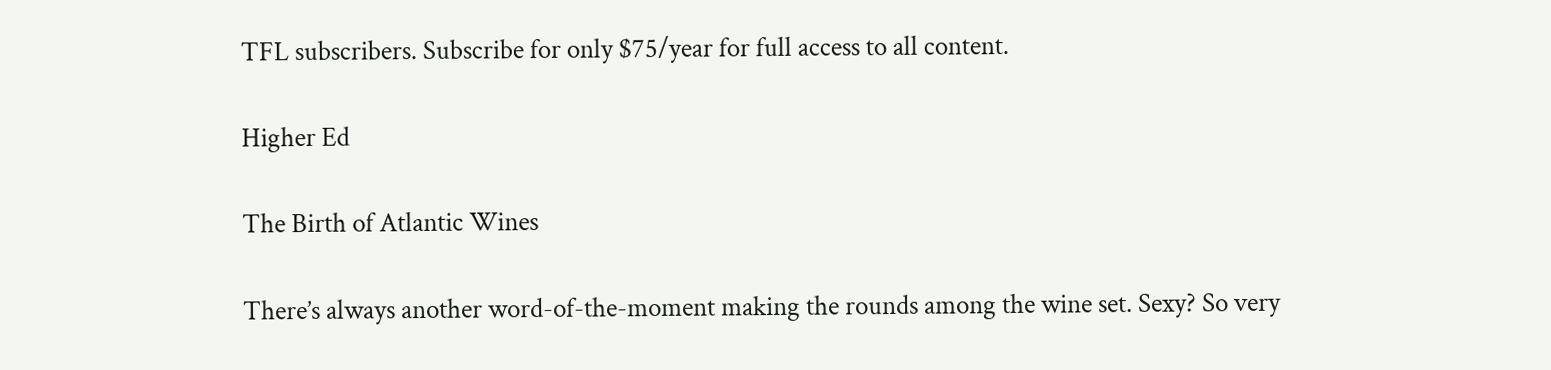TFL subscribers. Subscribe for only $75/year for full access to all content.

Higher Ed

The Birth of Atlantic Wines

There’s always another word-of-the-moment making the rounds among the wine set. Sexy? So very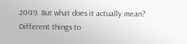2009. But what does it actually mean? Different things to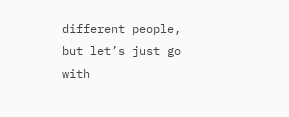different people, but let’s just go with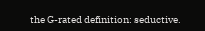the G-rated definition: seductive.